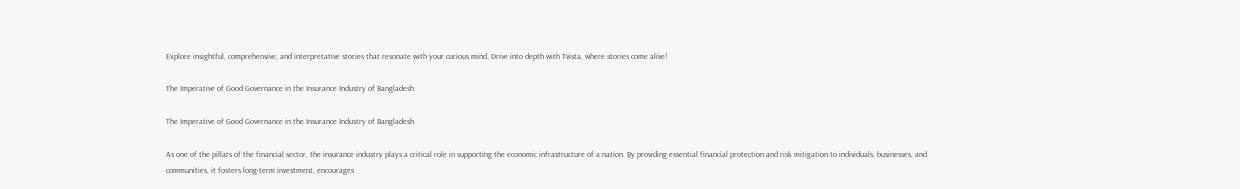Explore insightful, comprehensive, and interpretative stories that resonate with your curious mind. Drive into depth with Tvista, where stories come alive!

The Imperative of Good Governance in the Insurance Industry of Bangladesh

The Imperative of Good Governance in the Insurance Industry of Bangladesh

As one of the pillars of the financial sector, the insurance industry plays a critical role in supporting the economic infrastructure of a nation. By providing essential financial protection and risk mitigation to individuals, businesses, and communities, it fosters long-term investment, encourages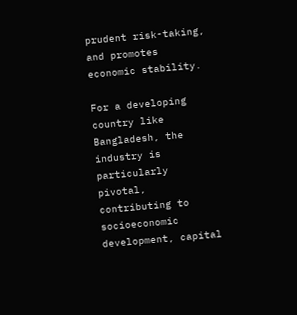prudent risk-taking, and promotes economic stability.

For a developing country like Bangladesh, the industry is particularly pivotal, contributing to socioeconomic development, capital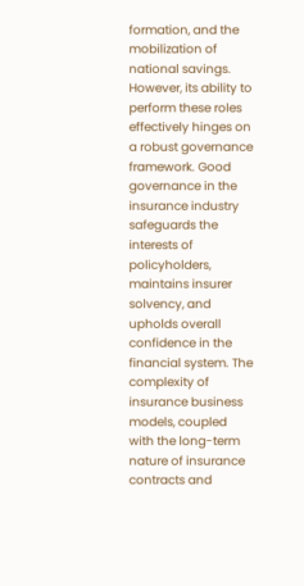formation, and the mobilization of national savings. However, its ability to perform these roles effectively hinges on a robust governance framework. Good governance in the insurance industry safeguards the interests of policyholders, maintains insurer solvency, and upholds overall confidence in the financial system. The complexity of insurance business models, coupled with the long-term nature of insurance contracts and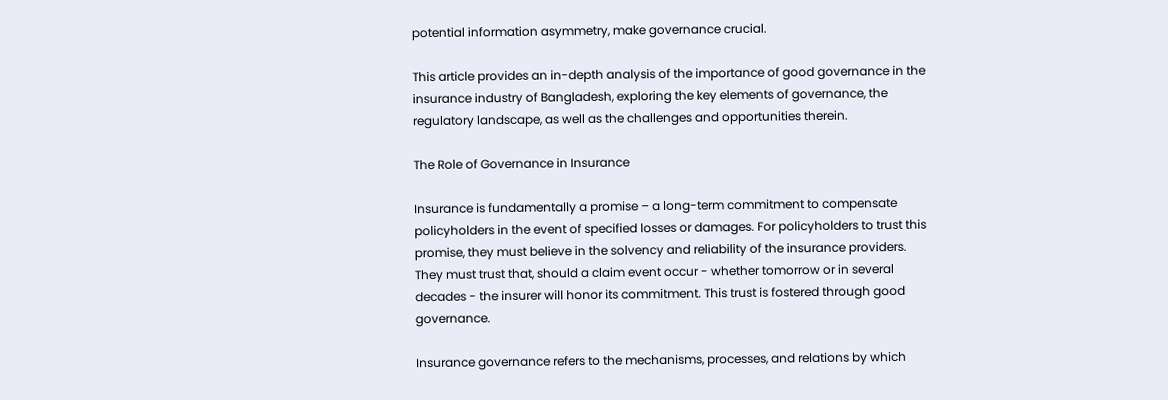potential information asymmetry, make governance crucial.

This article provides an in-depth analysis of the importance of good governance in the insurance industry of Bangladesh, exploring the key elements of governance, the regulatory landscape, as well as the challenges and opportunities therein.

The Role of Governance in Insurance

Insurance is fundamentally a promise – a long-term commitment to compensate policyholders in the event of specified losses or damages. For policyholders to trust this promise, they must believe in the solvency and reliability of the insurance providers. They must trust that, should a claim event occur - whether tomorrow or in several decades - the insurer will honor its commitment. This trust is fostered through good governance.

Insurance governance refers to the mechanisms, processes, and relations by which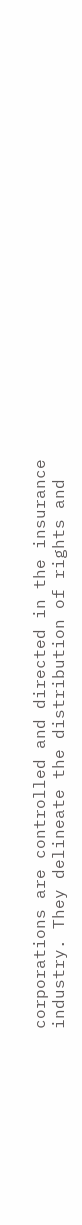corporations are controlled and directed in the insurance industry. They delineate the distribution of rights and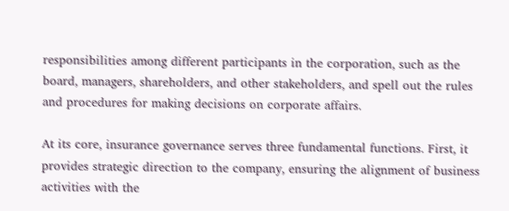responsibilities among different participants in the corporation, such as the board, managers, shareholders, and other stakeholders, and spell out the rules and procedures for making decisions on corporate affairs.

At its core, insurance governance serves three fundamental functions. First, it provides strategic direction to the company, ensuring the alignment of business activities with the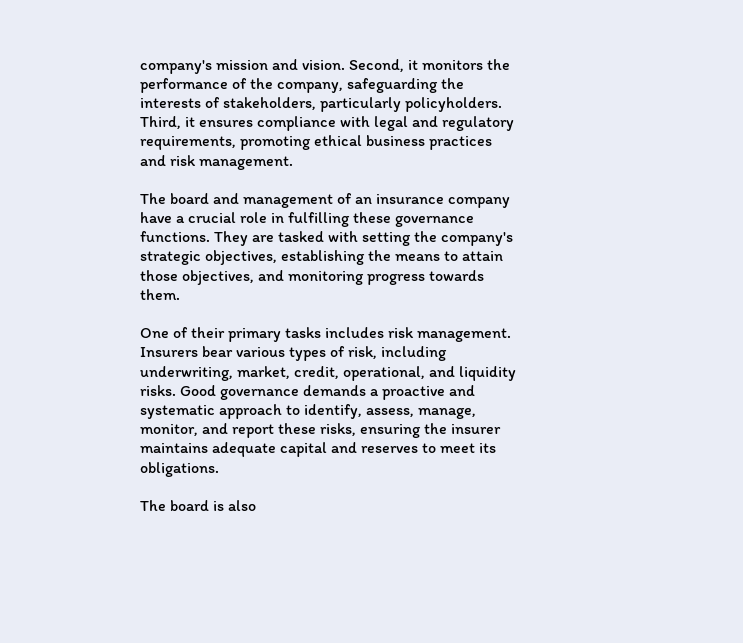company's mission and vision. Second, it monitors the performance of the company, safeguarding the interests of stakeholders, particularly policyholders. Third, it ensures compliance with legal and regulatory requirements, promoting ethical business practices and risk management.

The board and management of an insurance company have a crucial role in fulfilling these governance functions. They are tasked with setting the company's strategic objectives, establishing the means to attain those objectives, and monitoring progress towards them.

One of their primary tasks includes risk management. Insurers bear various types of risk, including underwriting, market, credit, operational, and liquidity risks. Good governance demands a proactive and systematic approach to identify, assess, manage, monitor, and report these risks, ensuring the insurer maintains adequate capital and reserves to meet its obligations.

The board is also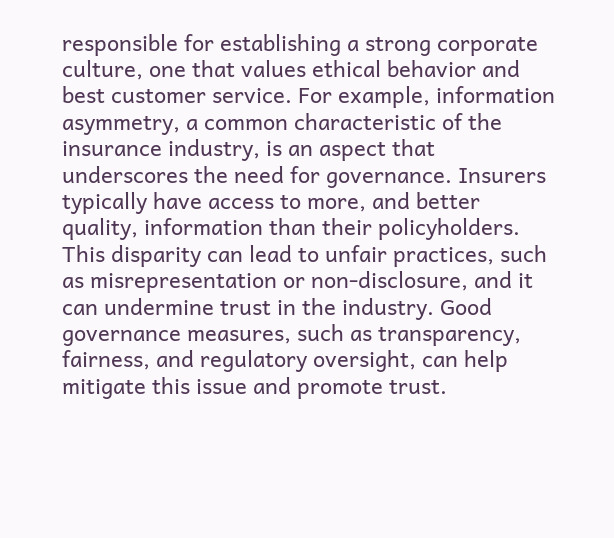responsible for establishing a strong corporate culture, one that values ethical behavior and best customer service. For example, information asymmetry, a common characteristic of the insurance industry, is an aspect that underscores the need for governance. Insurers typically have access to more, and better quality, information than their policyholders. This disparity can lead to unfair practices, such as misrepresentation or non-disclosure, and it can undermine trust in the industry. Good governance measures, such as transparency, fairness, and regulatory oversight, can help mitigate this issue and promote trust.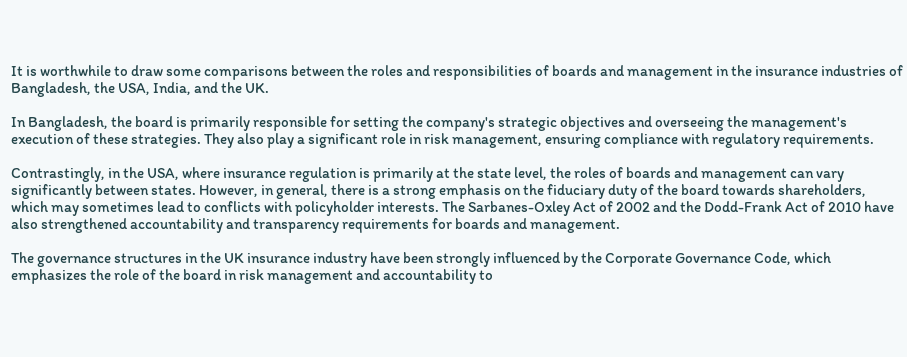It is worthwhile to draw some comparisons between the roles and responsibilities of boards and management in the insurance industries of Bangladesh, the USA, India, and the UK.

In Bangladesh, the board is primarily responsible for setting the company's strategic objectives and overseeing the management's execution of these strategies. They also play a significant role in risk management, ensuring compliance with regulatory requirements.

Contrastingly, in the USA, where insurance regulation is primarily at the state level, the roles of boards and management can vary significantly between states. However, in general, there is a strong emphasis on the fiduciary duty of the board towards shareholders, which may sometimes lead to conflicts with policyholder interests. The Sarbanes-Oxley Act of 2002 and the Dodd-Frank Act of 2010 have also strengthened accountability and transparency requirements for boards and management.

The governance structures in the UK insurance industry have been strongly influenced by the Corporate Governance Code, which emphasizes the role of the board in risk management and accountability to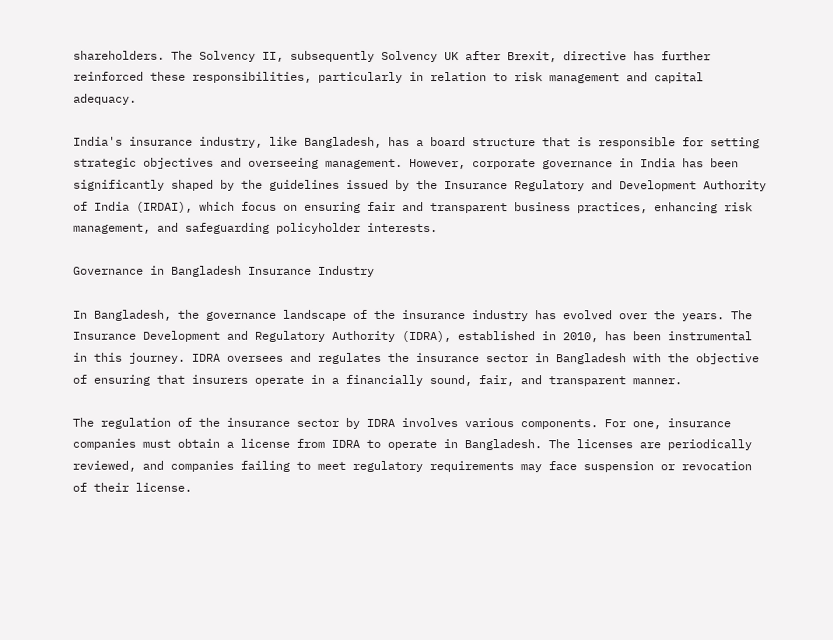shareholders. The Solvency II, subsequently Solvency UK after Brexit, directive has further reinforced these responsibilities, particularly in relation to risk management and capital adequacy.

India's insurance industry, like Bangladesh, has a board structure that is responsible for setting strategic objectives and overseeing management. However, corporate governance in India has been significantly shaped by the guidelines issued by the Insurance Regulatory and Development Authority of India (IRDAI), which focus on ensuring fair and transparent business practices, enhancing risk management, and safeguarding policyholder interests.

Governance in Bangladesh Insurance Industry

In Bangladesh, the governance landscape of the insurance industry has evolved over the years. The Insurance Development and Regulatory Authority (IDRA), established in 2010, has been instrumental in this journey. IDRA oversees and regulates the insurance sector in Bangladesh with the objective of ensuring that insurers operate in a financially sound, fair, and transparent manner.

The regulation of the insurance sector by IDRA involves various components. For one, insurance companies must obtain a license from IDRA to operate in Bangladesh. The licenses are periodically reviewed, and companies failing to meet regulatory requirements may face suspension or revocation of their license.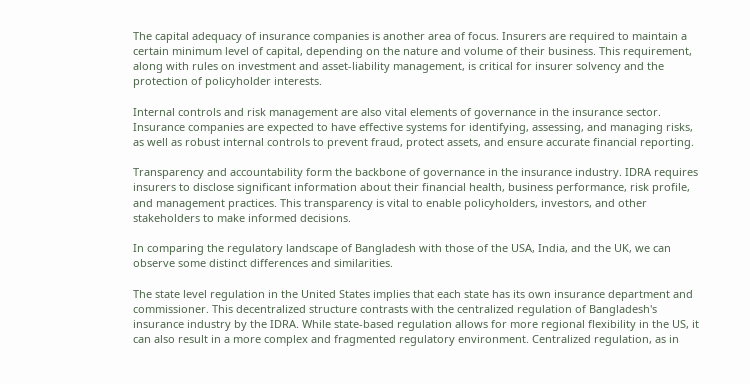The capital adequacy of insurance companies is another area of focus. Insurers are required to maintain a certain minimum level of capital, depending on the nature and volume of their business. This requirement, along with rules on investment and asset-liability management, is critical for insurer solvency and the protection of policyholder interests.

Internal controls and risk management are also vital elements of governance in the insurance sector. Insurance companies are expected to have effective systems for identifying, assessing, and managing risks, as well as robust internal controls to prevent fraud, protect assets, and ensure accurate financial reporting.

Transparency and accountability form the backbone of governance in the insurance industry. IDRA requires insurers to disclose significant information about their financial health, business performance, risk profile, and management practices. This transparency is vital to enable policyholders, investors, and other stakeholders to make informed decisions.

In comparing the regulatory landscape of Bangladesh with those of the USA, India, and the UK, we can observe some distinct differences and similarities.

The state level regulation in the United States implies that each state has its own insurance department and commissioner. This decentralized structure contrasts with the centralized regulation of Bangladesh's insurance industry by the IDRA. While state-based regulation allows for more regional flexibility in the US, it can also result in a more complex and fragmented regulatory environment. Centralized regulation, as in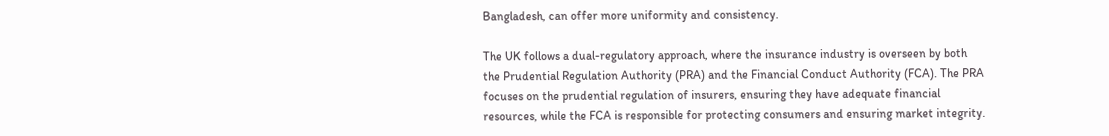Bangladesh, can offer more uniformity and consistency.

The UK follows a dual-regulatory approach, where the insurance industry is overseen by both the Prudential Regulation Authority (PRA) and the Financial Conduct Authority (FCA). The PRA focuses on the prudential regulation of insurers, ensuring they have adequate financial resources, while the FCA is responsible for protecting consumers and ensuring market integrity.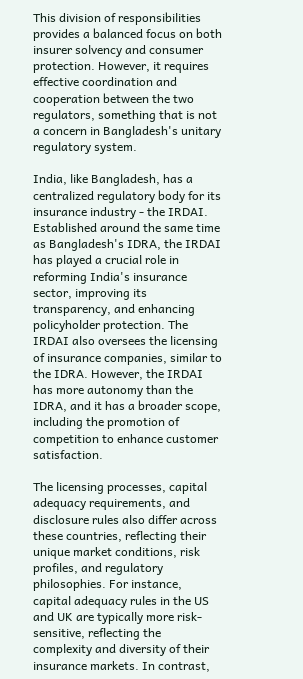This division of responsibilities provides a balanced focus on both insurer solvency and consumer protection. However, it requires effective coordination and cooperation between the two regulators, something that is not a concern in Bangladesh's unitary regulatory system.

India, like Bangladesh, has a centralized regulatory body for its insurance industry - the IRDAI. Established around the same time as Bangladesh's IDRA, the IRDAI has played a crucial role in reforming India's insurance sector, improving its transparency, and enhancing policyholder protection. The IRDAI also oversees the licensing of insurance companies, similar to the IDRA. However, the IRDAI has more autonomy than the IDRA, and it has a broader scope, including the promotion of competition to enhance customer satisfaction.

The licensing processes, capital adequacy requirements, and disclosure rules also differ across these countries, reflecting their unique market conditions, risk profiles, and regulatory philosophies. For instance, capital adequacy rules in the US and UK are typically more risk-sensitive, reflecting the complexity and diversity of their insurance markets. In contrast,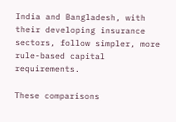India and Bangladesh, with their developing insurance sectors, follow simpler, more rule-based capital requirements.

These comparisons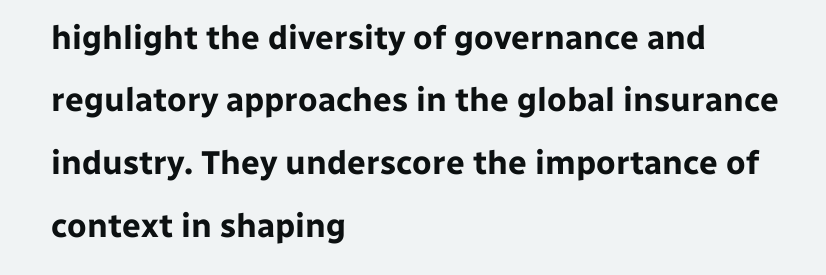highlight the diversity of governance and regulatory approaches in the global insurance industry. They underscore the importance of context in shaping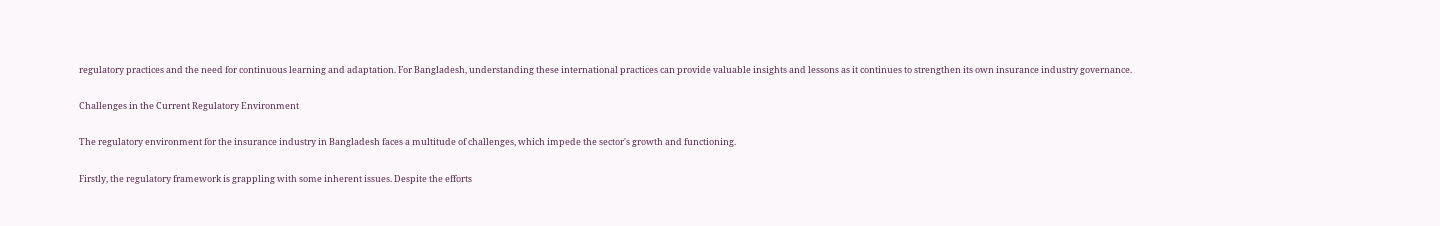regulatory practices and the need for continuous learning and adaptation. For Bangladesh, understanding these international practices can provide valuable insights and lessons as it continues to strengthen its own insurance industry governance.

Challenges in the Current Regulatory Environment

The regulatory environment for the insurance industry in Bangladesh faces a multitude of challenges, which impede the sector's growth and functioning.

Firstly, the regulatory framework is grappling with some inherent issues. Despite the efforts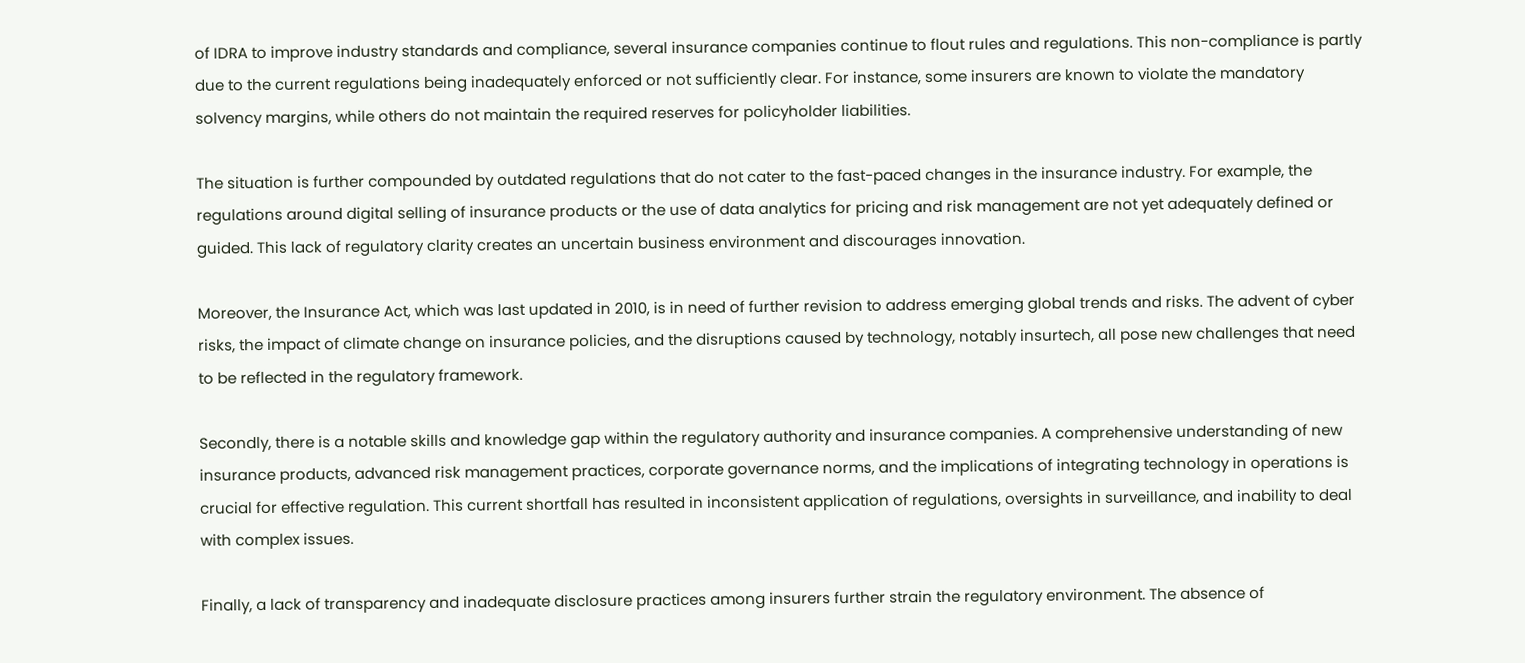of IDRA to improve industry standards and compliance, several insurance companies continue to flout rules and regulations. This non-compliance is partly due to the current regulations being inadequately enforced or not sufficiently clear. For instance, some insurers are known to violate the mandatory solvency margins, while others do not maintain the required reserves for policyholder liabilities.

The situation is further compounded by outdated regulations that do not cater to the fast-paced changes in the insurance industry. For example, the regulations around digital selling of insurance products or the use of data analytics for pricing and risk management are not yet adequately defined or guided. This lack of regulatory clarity creates an uncertain business environment and discourages innovation.

Moreover, the Insurance Act, which was last updated in 2010, is in need of further revision to address emerging global trends and risks. The advent of cyber risks, the impact of climate change on insurance policies, and the disruptions caused by technology, notably insurtech, all pose new challenges that need to be reflected in the regulatory framework.

Secondly, there is a notable skills and knowledge gap within the regulatory authority and insurance companies. A comprehensive understanding of new insurance products, advanced risk management practices, corporate governance norms, and the implications of integrating technology in operations is crucial for effective regulation. This current shortfall has resulted in inconsistent application of regulations, oversights in surveillance, and inability to deal with complex issues.

Finally, a lack of transparency and inadequate disclosure practices among insurers further strain the regulatory environment. The absence of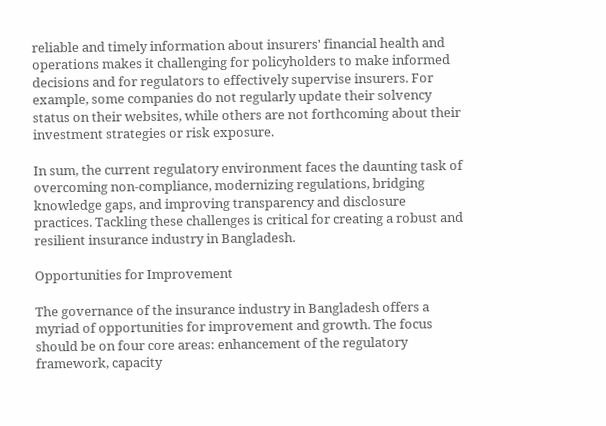reliable and timely information about insurers' financial health and operations makes it challenging for policyholders to make informed decisions and for regulators to effectively supervise insurers. For example, some companies do not regularly update their solvency status on their websites, while others are not forthcoming about their investment strategies or risk exposure.

In sum, the current regulatory environment faces the daunting task of overcoming non-compliance, modernizing regulations, bridging knowledge gaps, and improving transparency and disclosure practices. Tackling these challenges is critical for creating a robust and resilient insurance industry in Bangladesh.

Opportunities for Improvement

The governance of the insurance industry in Bangladesh offers a myriad of opportunities for improvement and growth. The focus should be on four core areas: enhancement of the regulatory framework, capacity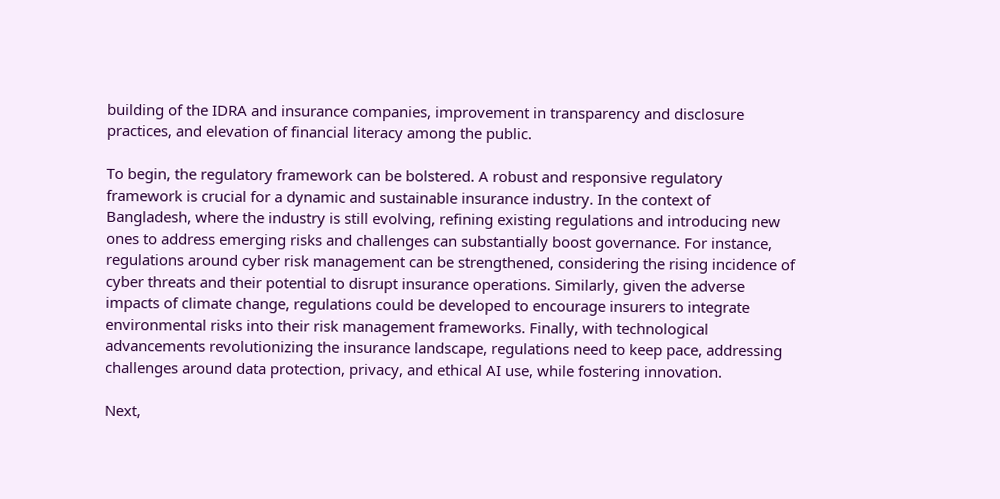building of the IDRA and insurance companies, improvement in transparency and disclosure practices, and elevation of financial literacy among the public.

To begin, the regulatory framework can be bolstered. A robust and responsive regulatory framework is crucial for a dynamic and sustainable insurance industry. In the context of Bangladesh, where the industry is still evolving, refining existing regulations and introducing new ones to address emerging risks and challenges can substantially boost governance. For instance, regulations around cyber risk management can be strengthened, considering the rising incidence of cyber threats and their potential to disrupt insurance operations. Similarly, given the adverse impacts of climate change, regulations could be developed to encourage insurers to integrate environmental risks into their risk management frameworks. Finally, with technological advancements revolutionizing the insurance landscape, regulations need to keep pace, addressing challenges around data protection, privacy, and ethical AI use, while fostering innovation.

Next,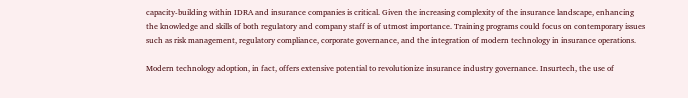capacity-building within IDRA and insurance companies is critical. Given the increasing complexity of the insurance landscape, enhancing the knowledge and skills of both regulatory and company staff is of utmost importance. Training programs could focus on contemporary issues such as risk management, regulatory compliance, corporate governance, and the integration of modern technology in insurance operations.

Modern technology adoption, in fact, offers extensive potential to revolutionize insurance industry governance. Insurtech, the use of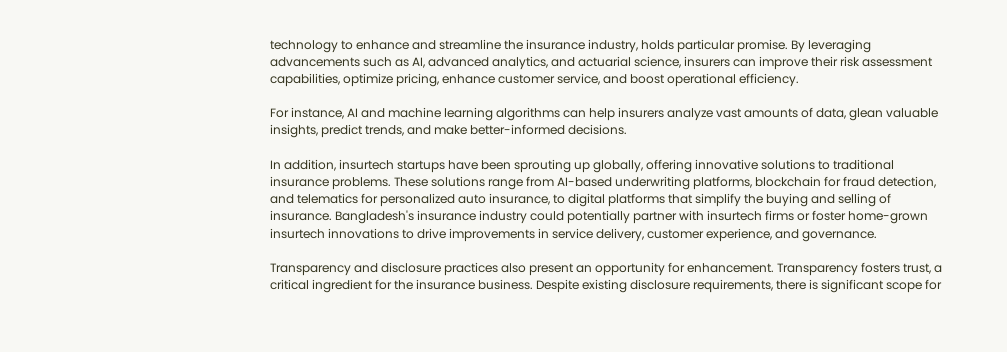technology to enhance and streamline the insurance industry, holds particular promise. By leveraging advancements such as AI, advanced analytics, and actuarial science, insurers can improve their risk assessment capabilities, optimize pricing, enhance customer service, and boost operational efficiency.

For instance, AI and machine learning algorithms can help insurers analyze vast amounts of data, glean valuable insights, predict trends, and make better-informed decisions.

In addition, insurtech startups have been sprouting up globally, offering innovative solutions to traditional insurance problems. These solutions range from AI-based underwriting platforms, blockchain for fraud detection, and telematics for personalized auto insurance, to digital platforms that simplify the buying and selling of insurance. Bangladesh's insurance industry could potentially partner with insurtech firms or foster home-grown insurtech innovations to drive improvements in service delivery, customer experience, and governance.

Transparency and disclosure practices also present an opportunity for enhancement. Transparency fosters trust, a critical ingredient for the insurance business. Despite existing disclosure requirements, there is significant scope for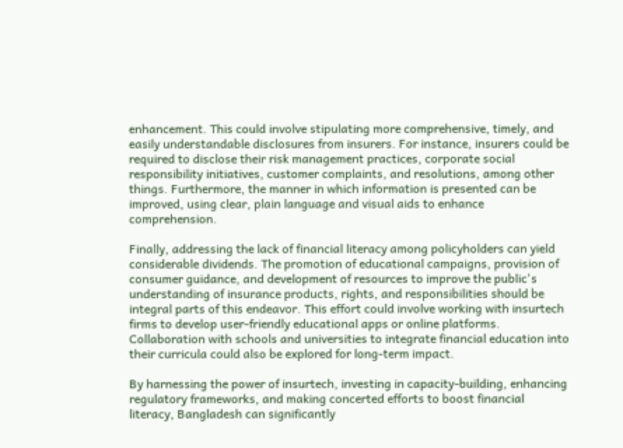enhancement. This could involve stipulating more comprehensive, timely, and easily understandable disclosures from insurers. For instance, insurers could be required to disclose their risk management practices, corporate social responsibility initiatives, customer complaints, and resolutions, among other things. Furthermore, the manner in which information is presented can be improved, using clear, plain language and visual aids to enhance comprehension.

Finally, addressing the lack of financial literacy among policyholders can yield considerable dividends. The promotion of educational campaigns, provision of consumer guidance, and development of resources to improve the public's understanding of insurance products, rights, and responsibilities should be integral parts of this endeavor. This effort could involve working with insurtech firms to develop user-friendly educational apps or online platforms. Collaboration with schools and universities to integrate financial education into their curricula could also be explored for long-term impact.

By harnessing the power of insurtech, investing in capacity-building, enhancing regulatory frameworks, and making concerted efforts to boost financial literacy, Bangladesh can significantly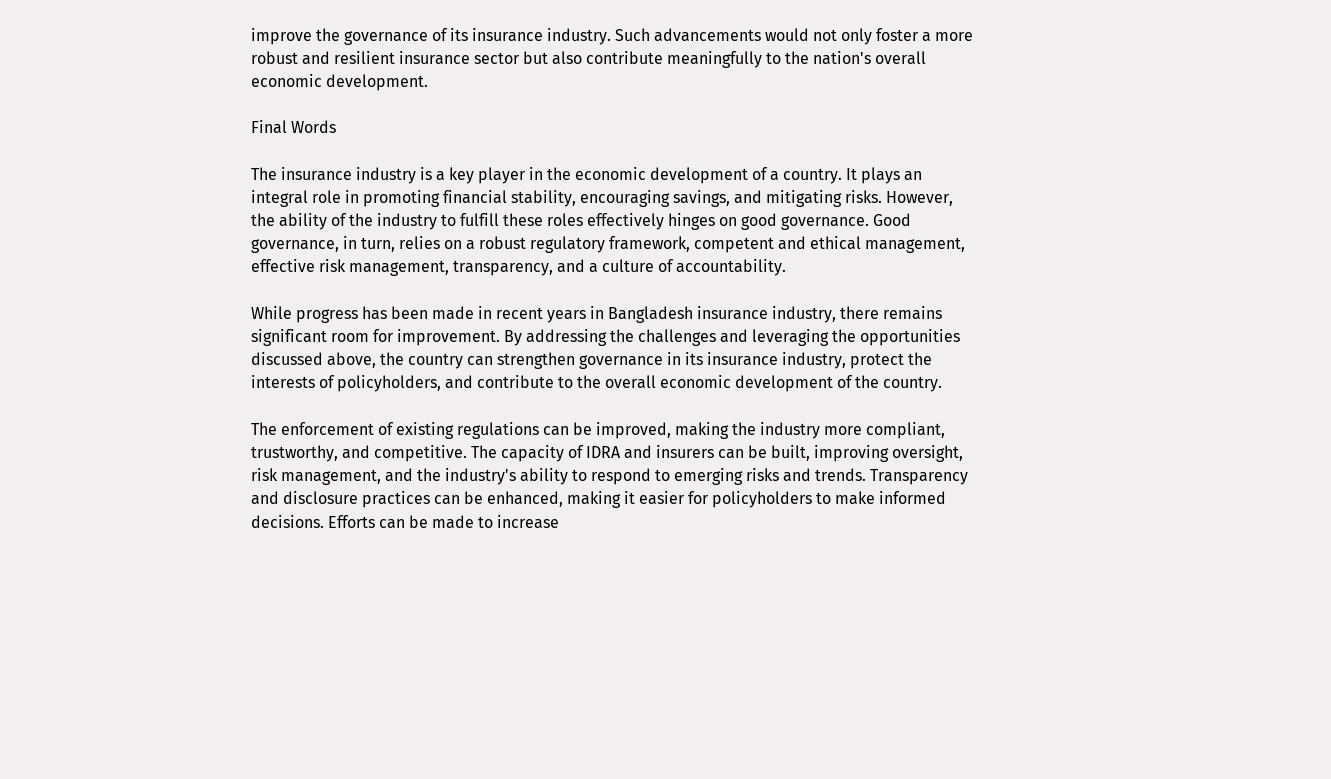improve the governance of its insurance industry. Such advancements would not only foster a more robust and resilient insurance sector but also contribute meaningfully to the nation's overall economic development.

Final Words

The insurance industry is a key player in the economic development of a country. It plays an integral role in promoting financial stability, encouraging savings, and mitigating risks. However, the ability of the industry to fulfill these roles effectively hinges on good governance. Good governance, in turn, relies on a robust regulatory framework, competent and ethical management, effective risk management, transparency, and a culture of accountability.

While progress has been made in recent years in Bangladesh insurance industry, there remains significant room for improvement. By addressing the challenges and leveraging the opportunities discussed above, the country can strengthen governance in its insurance industry, protect the interests of policyholders, and contribute to the overall economic development of the country.

The enforcement of existing regulations can be improved, making the industry more compliant, trustworthy, and competitive. The capacity of IDRA and insurers can be built, improving oversight, risk management, and the industry's ability to respond to emerging risks and trends. Transparency and disclosure practices can be enhanced, making it easier for policyholders to make informed decisions. Efforts can be made to increase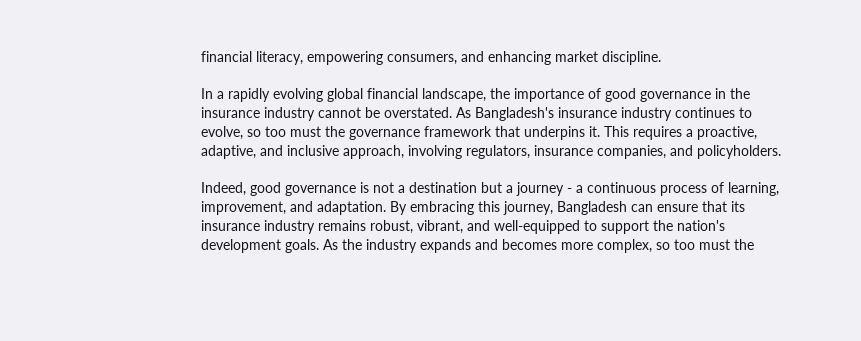financial literacy, empowering consumers, and enhancing market discipline.

In a rapidly evolving global financial landscape, the importance of good governance in the insurance industry cannot be overstated. As Bangladesh's insurance industry continues to evolve, so too must the governance framework that underpins it. This requires a proactive, adaptive, and inclusive approach, involving regulators, insurance companies, and policyholders.

Indeed, good governance is not a destination but a journey - a continuous process of learning, improvement, and adaptation. By embracing this journey, Bangladesh can ensure that its insurance industry remains robust, vibrant, and well-equipped to support the nation's development goals. As the industry expands and becomes more complex, so too must the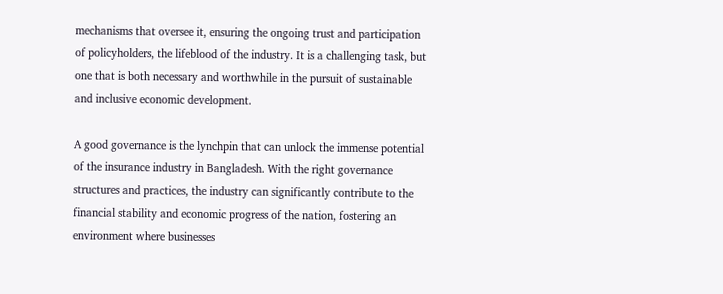mechanisms that oversee it, ensuring the ongoing trust and participation of policyholders, the lifeblood of the industry. It is a challenging task, but one that is both necessary and worthwhile in the pursuit of sustainable and inclusive economic development.

A good governance is the lynchpin that can unlock the immense potential of the insurance industry in Bangladesh. With the right governance structures and practices, the industry can significantly contribute to the financial stability and economic progress of the nation, fostering an environment where businesses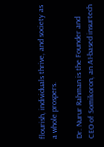flourish, individuals thrive, and society as a whole prospers.

Dr. Nurur Rahman is the Founder and CEO of Somikoron, an AI-based insurtech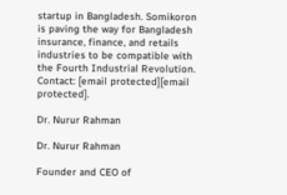startup in Bangladesh. Somikoron is paving the way for Bangladesh insurance, finance, and retails industries to be compatible with the Fourth Industrial Revolution. Contact: [email protected][email protected].

Dr. Nurur Rahman

Dr. Nurur Rahman

Founder and CEO of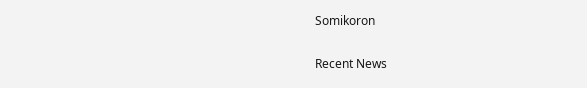Somikoron

Recent News